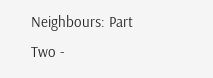Neighbours: Part Two -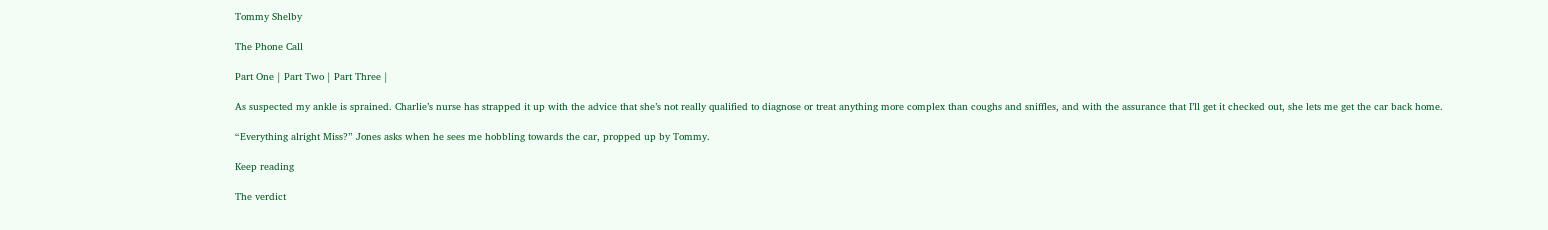Tommy Shelby

The Phone Call

Part One | Part Two | Part Three |

As suspected my ankle is sprained. Charlie’s nurse has strapped it up with the advice that she’s not really qualified to diagnose or treat anything more complex than coughs and sniffles, and with the assurance that I’ll get it checked out, she lets me get the car back home.

“Everything alright Miss?” Jones asks when he sees me hobbling towards the car, propped up by Tommy.

Keep reading

The verdict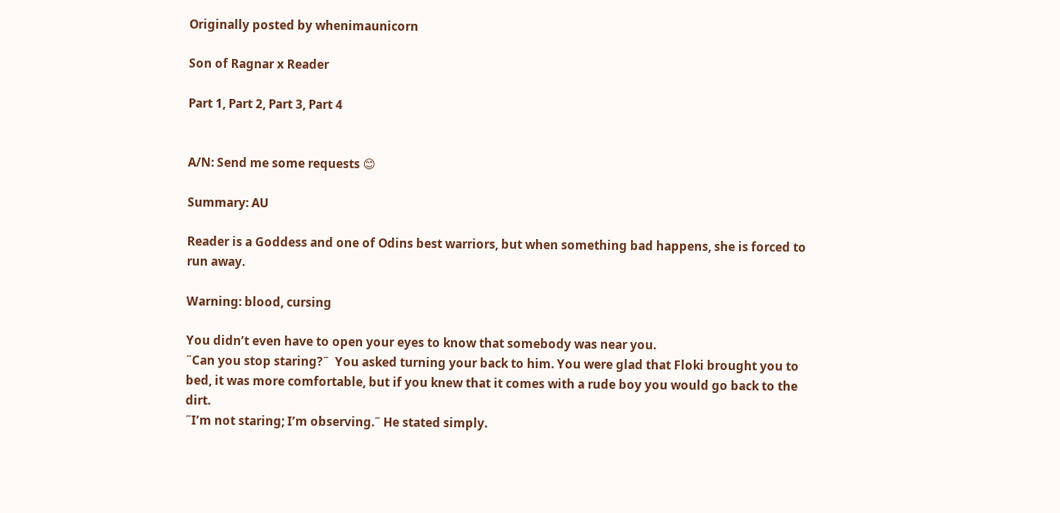Originally posted by whenimaunicorn

Son of Ragnar x Reader

Part 1, Part 2, Part 3, Part 4


A/N: Send me some requests 😊

Summary: AU

Reader is a Goddess and one of Odins best warriors, but when something bad happens, she is forced to run away.

Warning: blood, cursing

You didn’t even have to open your eyes to know that somebody was near you.
˝Can you stop staring?˝  You asked turning your back to him. You were glad that Floki brought you to bed, it was more comfortable, but if you knew that it comes with a rude boy you would go back to the dirt.
˝I’m not staring; I’m observing.˝ He stated simply.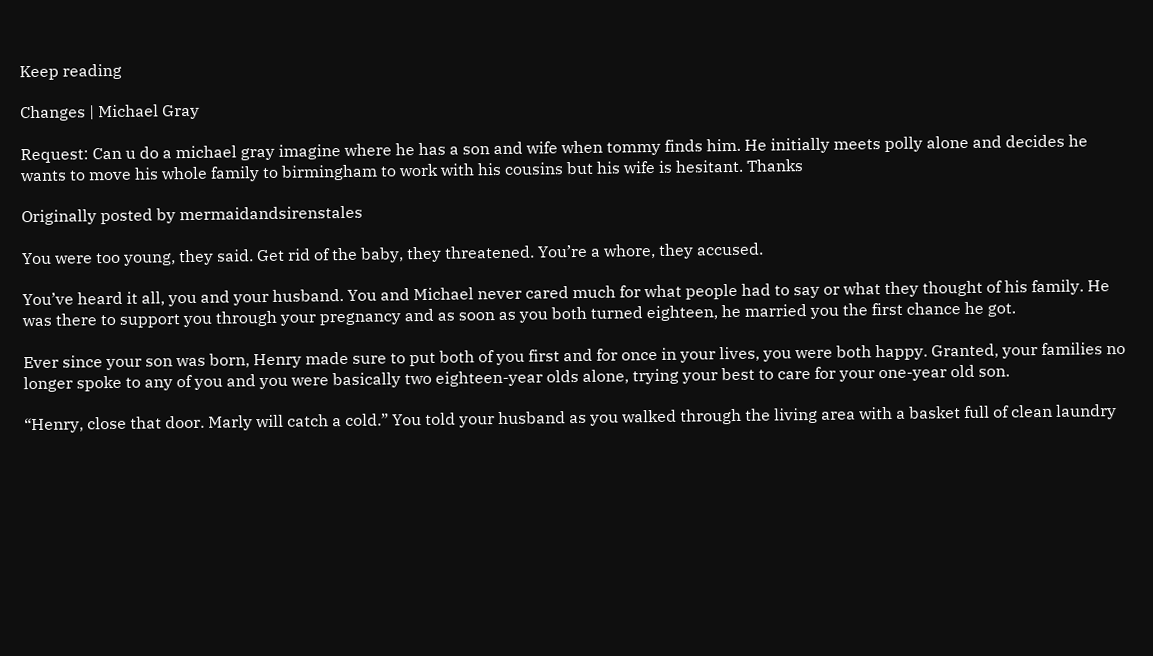Keep reading

Changes | Michael Gray

Request: Can u do a michael gray imagine where he has a son and wife when tommy finds him. He initially meets polly alone and decides he wants to move his whole family to birmingham to work with his cousins but his wife is hesitant. Thanks

Originally posted by mermaidandsirenstales

You were too young, they said. Get rid of the baby, they threatened. You’re a whore, they accused.

You’ve heard it all, you and your husband. You and Michael never cared much for what people had to say or what they thought of his family. He was there to support you through your pregnancy and as soon as you both turned eighteen, he married you the first chance he got.

Ever since your son was born, Henry made sure to put both of you first and for once in your lives, you were both happy. Granted, your families no longer spoke to any of you and you were basically two eighteen-year olds alone, trying your best to care for your one-year old son.

“Henry, close that door. Marly will catch a cold.” You told your husband as you walked through the living area with a basket full of clean laundry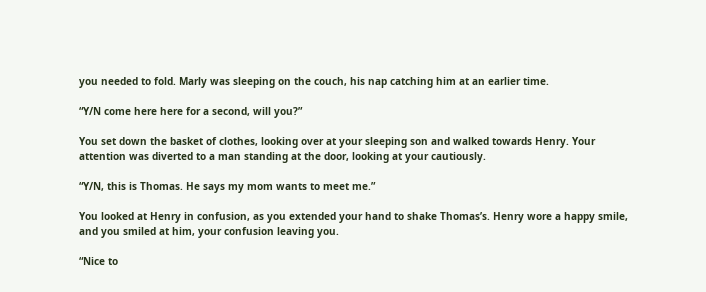you needed to fold. Marly was sleeping on the couch, his nap catching him at an earlier time.

“Y/N come here here for a second, will you?”

You set down the basket of clothes, looking over at your sleeping son and walked towards Henry. Your attention was diverted to a man standing at the door, looking at your cautiously.

“Y/N, this is Thomas. He says my mom wants to meet me.”

You looked at Henry in confusion, as you extended your hand to shake Thomas’s. Henry wore a happy smile, and you smiled at him, your confusion leaving you.

“Nice to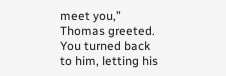meet you,” Thomas greeted. You turned back to him, letting his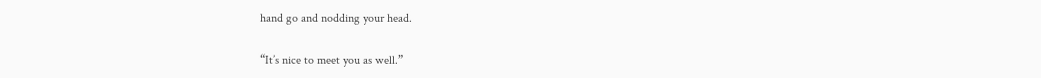hand go and nodding your head.

“It’s nice to meet you as well.”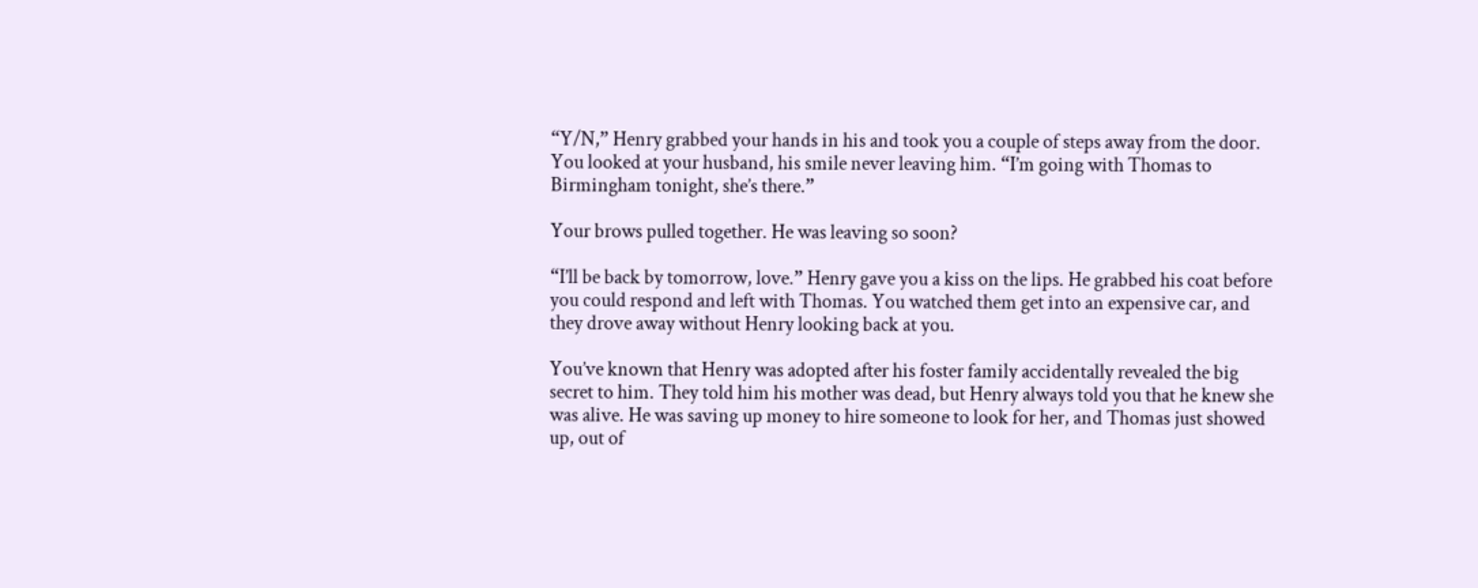“Y/N,” Henry grabbed your hands in his and took you a couple of steps away from the door. You looked at your husband, his smile never leaving him. “I’m going with Thomas to Birmingham tonight, she’s there.”

Your brows pulled together. He was leaving so soon?

“I’ll be back by tomorrow, love.” Henry gave you a kiss on the lips. He grabbed his coat before you could respond and left with Thomas. You watched them get into an expensive car, and they drove away without Henry looking back at you.

You’ve known that Henry was adopted after his foster family accidentally revealed the big secret to him. They told him his mother was dead, but Henry always told you that he knew she was alive. He was saving up money to hire someone to look for her, and Thomas just showed up, out of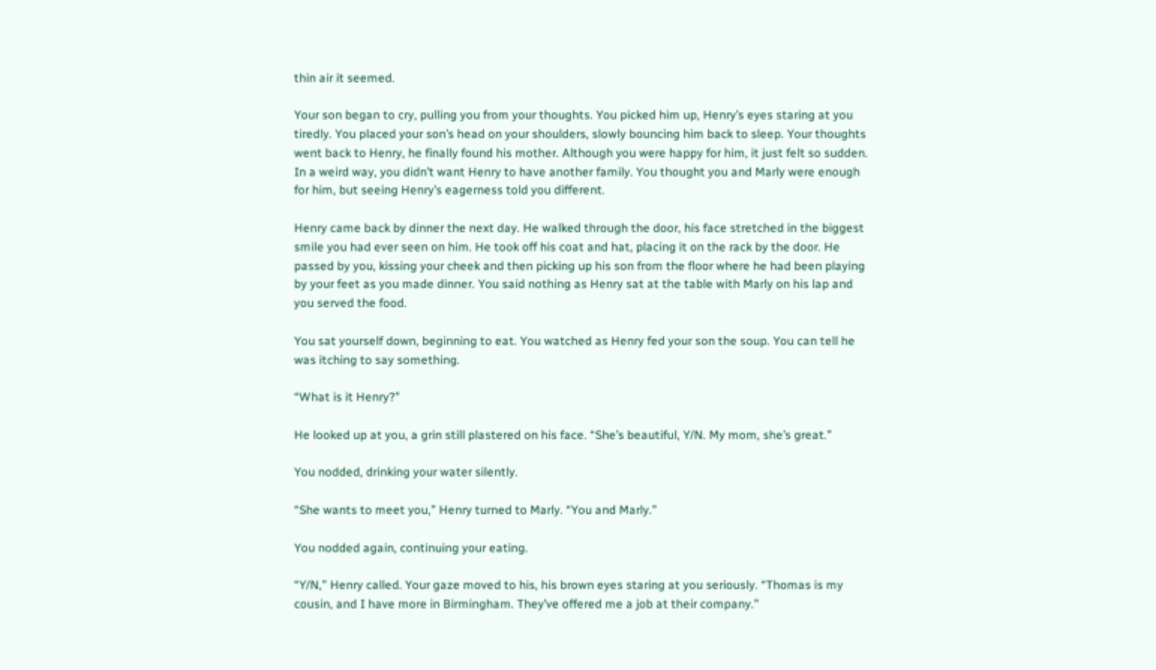thin air it seemed.

Your son began to cry, pulling you from your thoughts. You picked him up, Henry’s eyes staring at you tiredly. You placed your son’s head on your shoulders, slowly bouncing him back to sleep. Your thoughts went back to Henry, he finally found his mother. Although you were happy for him, it just felt so sudden. In a weird way, you didn’t want Henry to have another family. You thought you and Marly were enough for him, but seeing Henry’s eagerness told you different.

Henry came back by dinner the next day. He walked through the door, his face stretched in the biggest smile you had ever seen on him. He took off his coat and hat, placing it on the rack by the door. He passed by you, kissing your cheek and then picking up his son from the floor where he had been playing by your feet as you made dinner. You said nothing as Henry sat at the table with Marly on his lap and you served the food.

You sat yourself down, beginning to eat. You watched as Henry fed your son the soup. You can tell he was itching to say something.

“What is it Henry?”

He looked up at you, a grin still plastered on his face. “She’s beautiful, Y/N. My mom, she’s great.”

You nodded, drinking your water silently.

“She wants to meet you,” Henry turned to Marly. “You and Marly.”

You nodded again, continuing your eating.

“Y/N,” Henry called. Your gaze moved to his, his brown eyes staring at you seriously. “Thomas is my cousin, and I have more in Birmingham. They’ve offered me a job at their company.”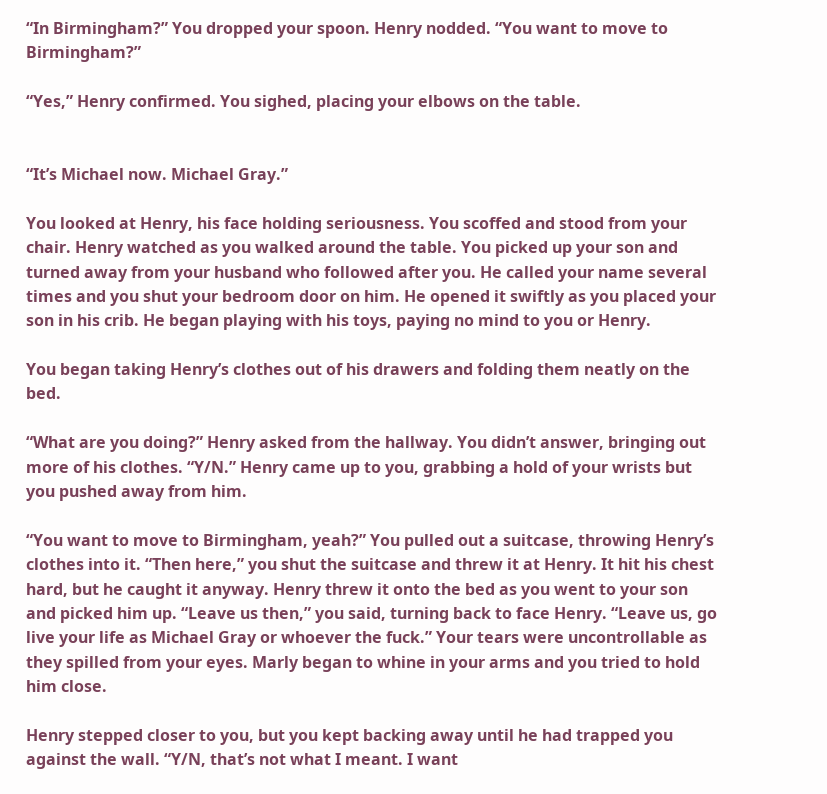“In Birmingham?” You dropped your spoon. Henry nodded. “You want to move to Birmingham?”

“Yes,” Henry confirmed. You sighed, placing your elbows on the table.


“It’s Michael now. Michael Gray.”

You looked at Henry, his face holding seriousness. You scoffed and stood from your chair. Henry watched as you walked around the table. You picked up your son and turned away from your husband who followed after you. He called your name several times and you shut your bedroom door on him. He opened it swiftly as you placed your son in his crib. He began playing with his toys, paying no mind to you or Henry.

You began taking Henry’s clothes out of his drawers and folding them neatly on the bed.

“What are you doing?” Henry asked from the hallway. You didn’t answer, bringing out more of his clothes. “Y/N.” Henry came up to you, grabbing a hold of your wrists but you pushed away from him.

“You want to move to Birmingham, yeah?” You pulled out a suitcase, throwing Henry’s clothes into it. “Then here,” you shut the suitcase and threw it at Henry. It hit his chest hard, but he caught it anyway. Henry threw it onto the bed as you went to your son and picked him up. “Leave us then,” you said, turning back to face Henry. “Leave us, go live your life as Michael Gray or whoever the fuck.” Your tears were uncontrollable as they spilled from your eyes. Marly began to whine in your arms and you tried to hold him close.

Henry stepped closer to you, but you kept backing away until he had trapped you against the wall. “Y/N, that’s not what I meant. I want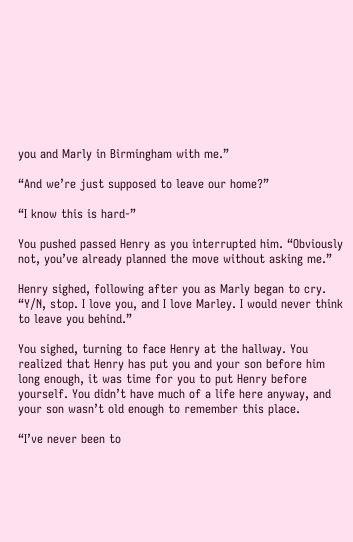you and Marly in Birmingham with me.”

“And we’re just supposed to leave our home?”

“I know this is hard-”

You pushed passed Henry as you interrupted him. “Obviously not, you’ve already planned the move without asking me.”

Henry sighed, following after you as Marly began to cry. “Y/N, stop. I love you, and I love Marley. I would never think to leave you behind.”

You sighed, turning to face Henry at the hallway. You realized that Henry has put you and your son before him long enough, it was time for you to put Henry before yourself. You didn’t have much of a life here anyway, and your son wasn’t old enough to remember this place.

“I’ve never been to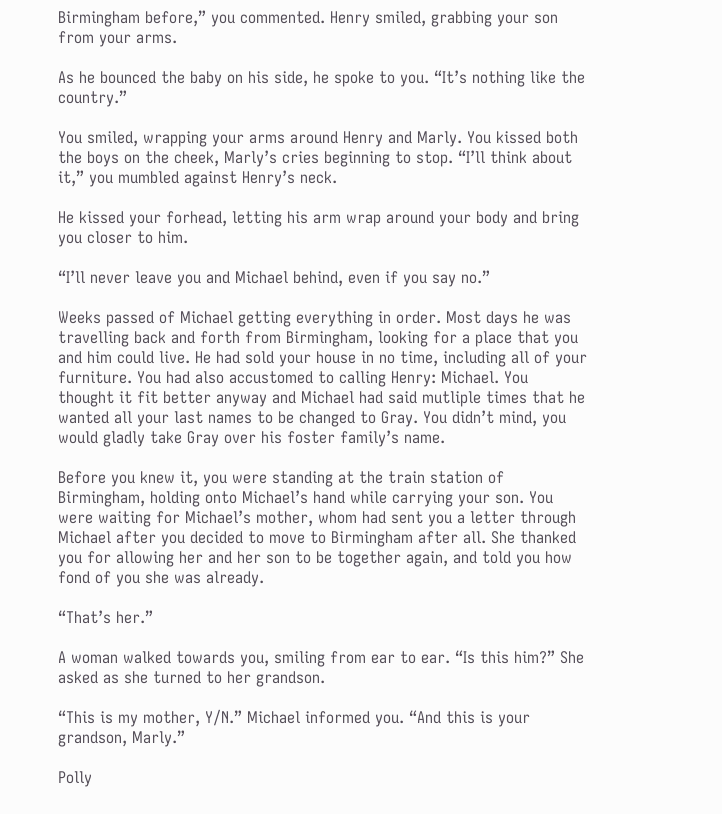Birmingham before,” you commented. Henry smiled, grabbing your son from your arms.

As he bounced the baby on his side, he spoke to you. “It’s nothing like the country.”

You smiled, wrapping your arms around Henry and Marly. You kissed both the boys on the cheek, Marly’s cries beginning to stop. “I’ll think about it,” you mumbled against Henry’s neck.

He kissed your forhead, letting his arm wrap around your body and bring you closer to him.

“I’ll never leave you and Michael behind, even if you say no.”

Weeks passed of Michael getting everything in order. Most days he was travelling back and forth from Birmingham, looking for a place that you and him could live. He had sold your house in no time, including all of your furniture. You had also accustomed to calling Henry: Michael. You thought it fit better anyway and Michael had said mutliple times that he wanted all your last names to be changed to Gray. You didn’t mind, you would gladly take Gray over his foster family’s name.

Before you knew it, you were standing at the train station of Birmingham, holding onto Michael’s hand while carrying your son. You were waiting for Michael’s mother, whom had sent you a letter through Michael after you decided to move to Birmingham after all. She thanked you for allowing her and her son to be together again, and told you how fond of you she was already.

“That’s her.”

A woman walked towards you, smiling from ear to ear. “Is this him?” She asked as she turned to her grandson.

“This is my mother, Y/N.” Michael informed you. “And this is your grandson, Marly.”

Polly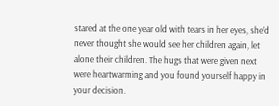stared at the one year old with tears in her eyes, she’d never thought she would see her children again, let alone their children. The hugs that were given next were heartwarming and you found yourself happy in your decision.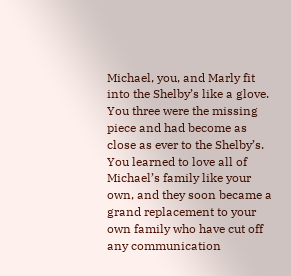Michael, you, and Marly fit into the Shelby’s like a glove. You three were the missing piece and had become as close as ever to the Shelby’s. You learned to love all of Michael’s family like your own, and they soon became a grand replacement to your own family who have cut off any communication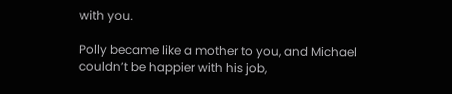with you.

Polly became like a mother to you, and Michael couldn’t be happier with his job,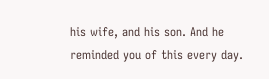his wife, and his son. And he reminded you of this every day.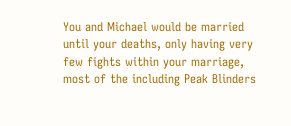You and Michael would be married until your deaths, only having very few fights within your marriage, most of the including Peak Blinders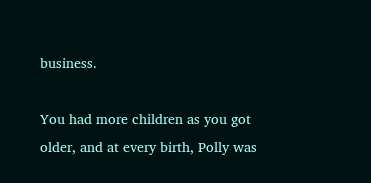business.

You had more children as you got older, and at every birth, Polly was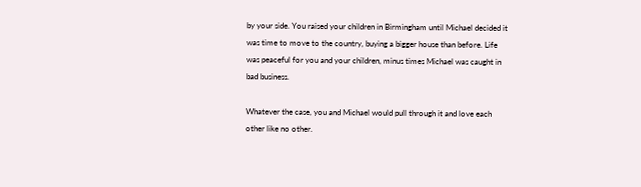by your side. You raised your children in Birmingham until Michael decided it was time to move to the country, buying a bigger house than before. Life was peaceful for you and your children, minus times Michael was caught in bad business.

Whatever the case, you and Michael would pull through it and love each other like no other.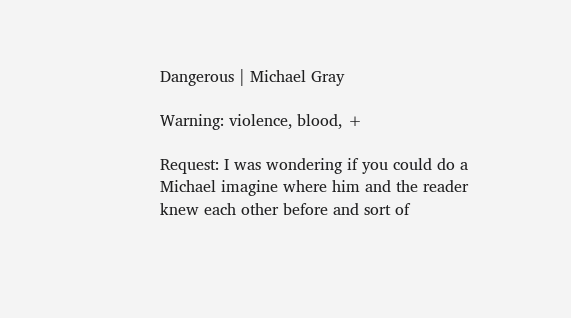Dangerous | Michael Gray

Warning: violence, blood, +

Request: I was wondering if you could do a Michael imagine where him and the reader knew each other before and sort of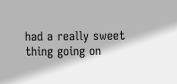had a really sweet thing going on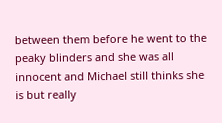between them before he went to the peaky blinders and she was all innocent and Michael still thinks she is but really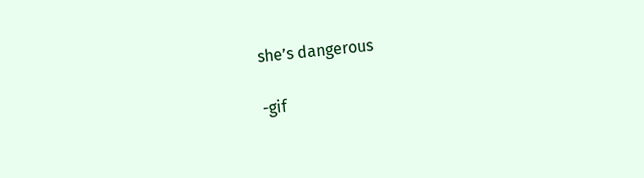she’s dangerous

-gif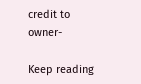credit to owner-

Keep reading